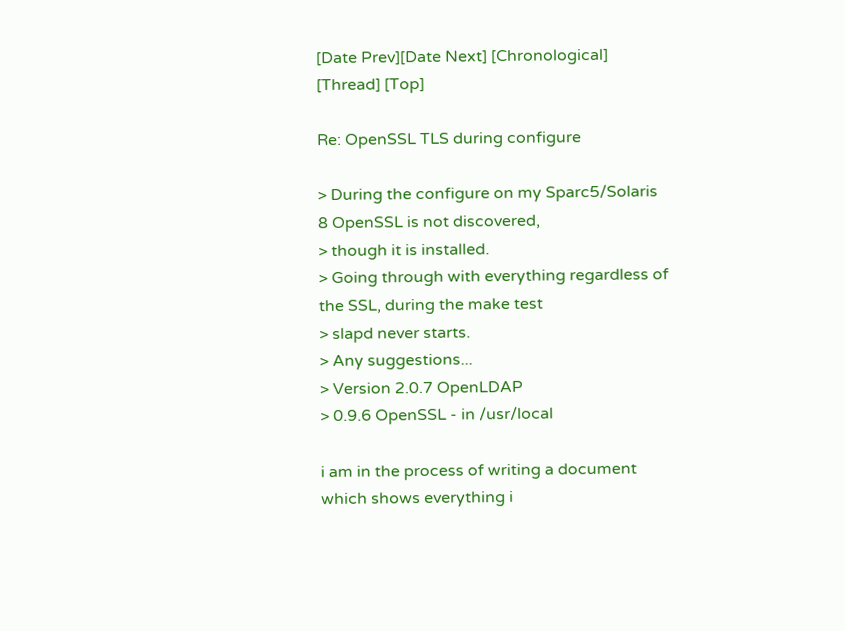[Date Prev][Date Next] [Chronological] [Thread] [Top]

Re: OpenSSL TLS during configure

> During the configure on my Sparc5/Solaris 8 OpenSSL is not discovered,
> though it is installed.
> Going through with everything regardless of the SSL, during the make test
> slapd never starts.
> Any suggestions...
> Version 2.0.7 OpenLDAP
> 0.9.6 OpenSSL - in /usr/local

i am in the process of writing a document which shows everything i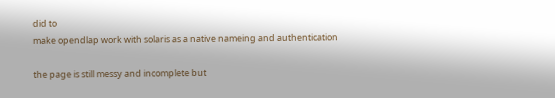did to
make opendlap work with solaris as a native nameing and authentication

the page is still messy and incomplete but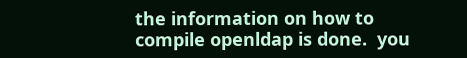the information on how to
compile openldap is done.  you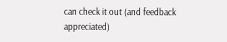can check it out (and feedback appreciated)